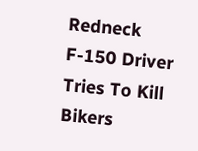Redneck F-150 Driver Tries To Kill Bikers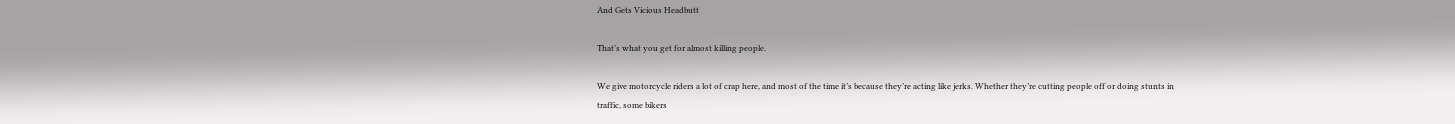And Gets Vicious Headbutt

That’s what you get for almost killing people.

We give motorcycle riders a lot of crap here, and most of the time it’s because they’re acting like jerks. Whether they’re cutting people off or doing stunts in traffic, some bikers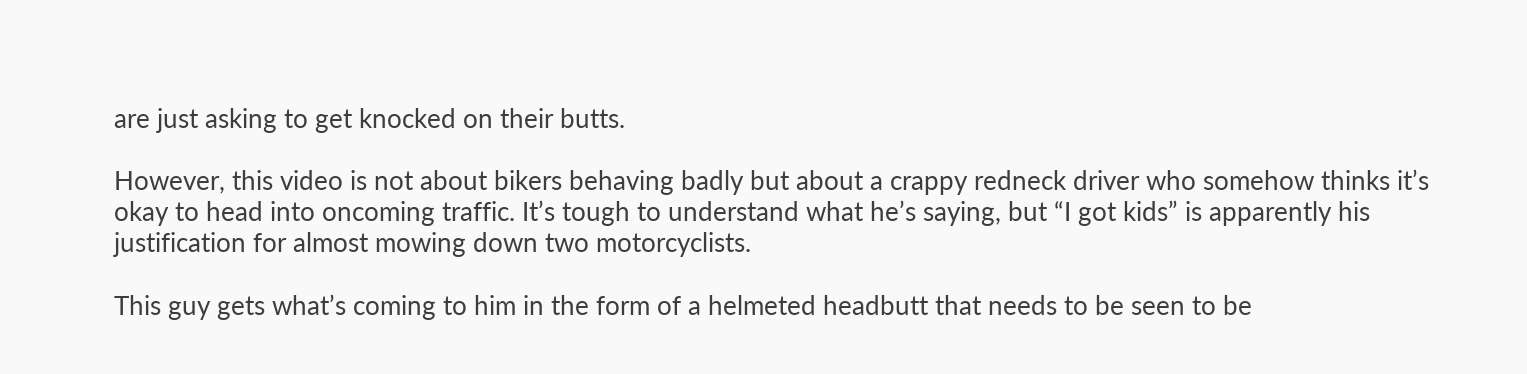are just asking to get knocked on their butts.

However, this video is not about bikers behaving badly but about a crappy redneck driver who somehow thinks it’s okay to head into oncoming traffic. It’s tough to understand what he’s saying, but “I got kids” is apparently his justification for almost mowing down two motorcyclists.

This guy gets what’s coming to him in the form of a helmeted headbutt that needs to be seen to be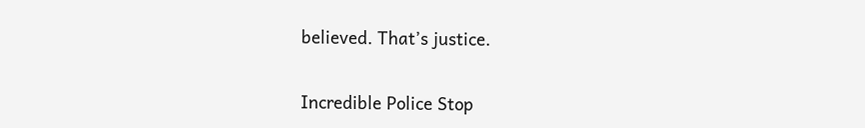believed. That’s justice.


Incredible Police Stop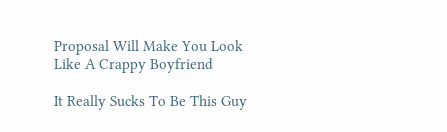Proposal Will Make You Look Like A Crappy Boyfriend

It Really Sucks To Be This Guy